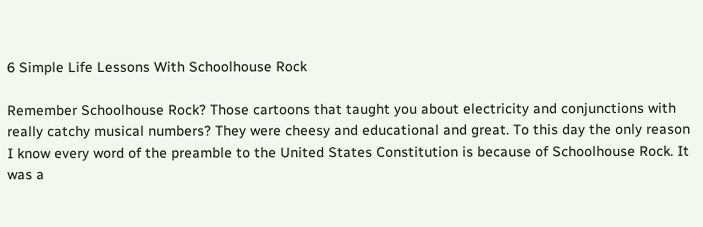6 Simple Life Lessons With Schoolhouse Rock

Remember Schoolhouse Rock? Those cartoons that taught you about electricity and conjunctions with really catchy musical numbers? They were cheesy and educational and great. To this day the only reason I know every word of the preamble to the United States Constitution is because of Schoolhouse Rock. It was a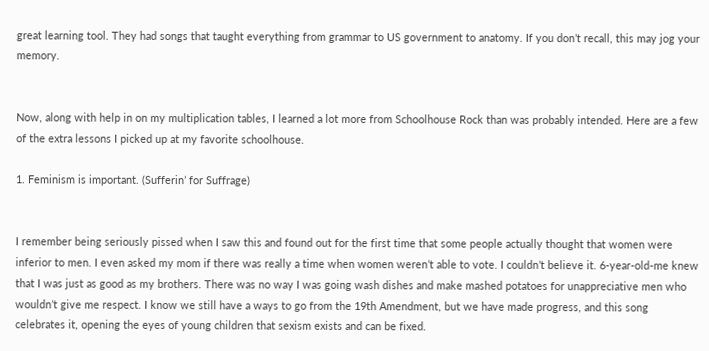great learning tool. They had songs that taught everything from grammar to US government to anatomy. If you don’t recall, this may jog your memory.


Now, along with help in on my multiplication tables, I learned a lot more from Schoolhouse Rock than was probably intended. Here are a few of the extra lessons I picked up at my favorite schoolhouse.

1. Feminism is important. (Sufferin’ for Suffrage)


I remember being seriously pissed when I saw this and found out for the first time that some people actually thought that women were inferior to men. I even asked my mom if there was really a time when women weren’t able to vote. I couldn’t believe it. 6-year-old-me knew that I was just as good as my brothers. There was no way I was going wash dishes and make mashed potatoes for unappreciative men who wouldn’t give me respect. I know we still have a ways to go from the 19th Amendment, but we have made progress, and this song celebrates it, opening the eyes of young children that sexism exists and can be fixed.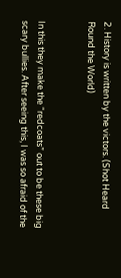2. History is written by the victors. (Shot Heard Round the World)


In this they make the “redcoats” out to be these big scary bullies. After seeing this, I was so afraid of the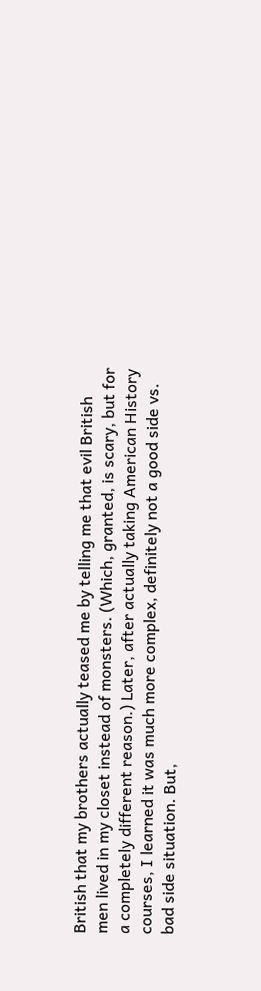British that my brothers actually teased me by telling me that evil British men lived in my closet instead of monsters. (Which, granted, is scary, but for a completely different reason.) Later, after actually taking American History courses, I learned it was much more complex, definitely not a good side vs. bad side situation. But,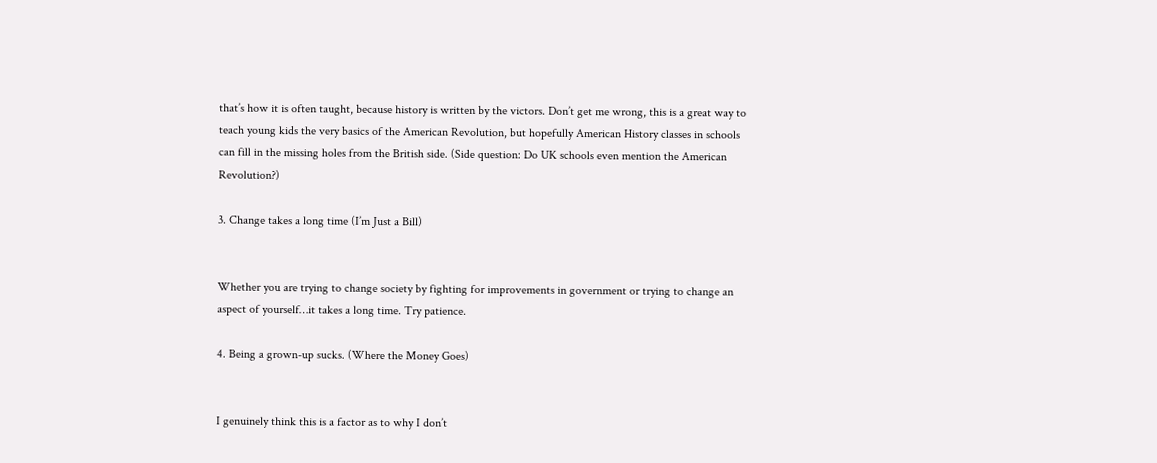that’s how it is often taught, because history is written by the victors. Don’t get me wrong, this is a great way to teach young kids the very basics of the American Revolution, but hopefully American History classes in schools can fill in the missing holes from the British side. (Side question: Do UK schools even mention the American Revolution?)

3. Change takes a long time (I’m Just a Bill)


Whether you are trying to change society by fighting for improvements in government or trying to change an aspect of yourself…it takes a long time. Try patience.

4. Being a grown-up sucks. (Where the Money Goes)


I genuinely think this is a factor as to why I don’t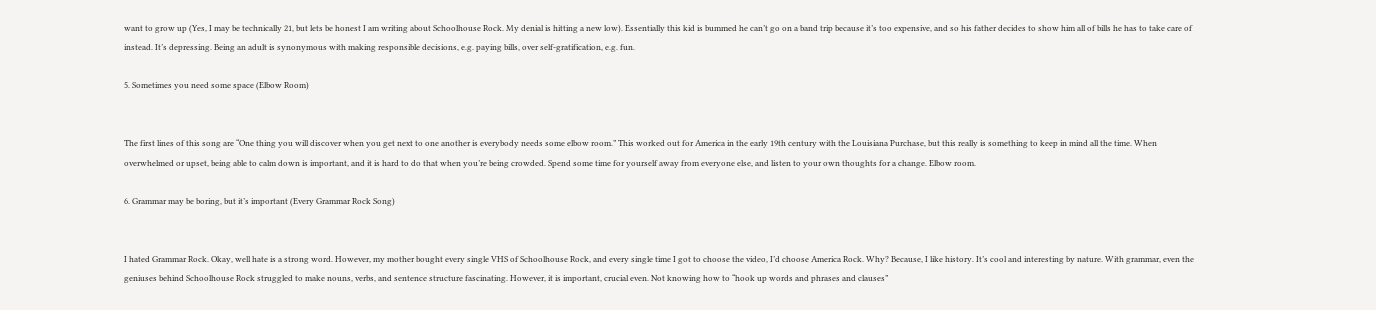want to grow up (Yes, I may be technically 21, but lets be honest I am writing about Schoolhouse Rock. My denial is hitting a new low). Essentially this kid is bummed he can’t go on a band trip because it’s too expensive, and so his father decides to show him all of bills he has to take care of instead. It’s depressing. Being an adult is synonymous with making responsible decisions, e.g. paying bills, over self-gratification, e.g. fun.

5. Sometimes you need some space (Elbow Room)


The first lines of this song are “One thing you will discover when you get next to one another is everybody needs some elbow room.” This worked out for America in the early 19th century with the Louisiana Purchase, but this really is something to keep in mind all the time. When overwhelmed or upset, being able to calm down is important, and it is hard to do that when you’re being crowded. Spend some time for yourself away from everyone else, and listen to your own thoughts for a change. Elbow room.

6. Grammar may be boring, but it’s important (Every Grammar Rock Song)


I hated Grammar Rock. Okay, well hate is a strong word. However, my mother bought every single VHS of Schoolhouse Rock, and every single time I got to choose the video, I’d choose America Rock. Why? Because, I like history. It’s cool and interesting by nature. With grammar, even the geniuses behind Schoolhouse Rock struggled to make nouns, verbs, and sentence structure fascinating. However, it is important, crucial even. Not knowing how to “hook up words and phrases and clauses”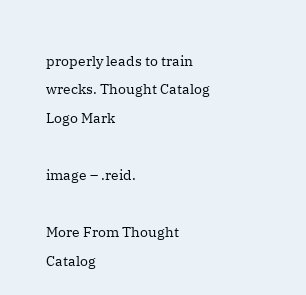properly leads to train wrecks. Thought Catalog Logo Mark

image – .reid.

More From Thought Catalog